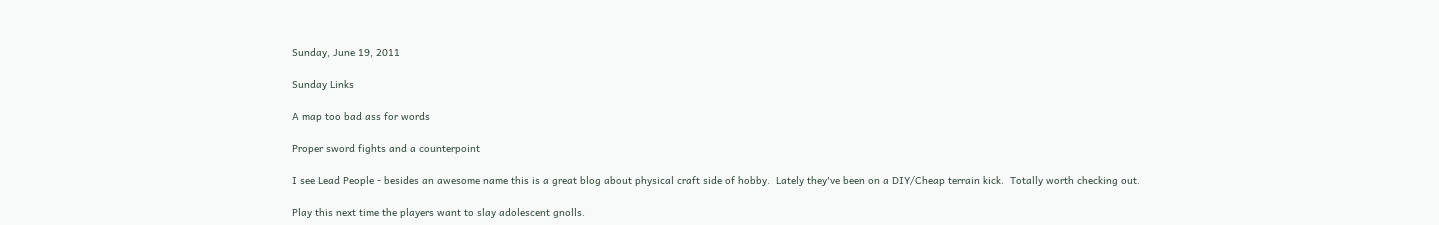Sunday, June 19, 2011

Sunday Links

A map too bad ass for words

Proper sword fights and a counterpoint

I see Lead People - besides an awesome name this is a great blog about physical craft side of hobby.  Lately they've been on a DIY/Cheap terrain kick.  Totally worth checking out.

Play this next time the players want to slay adolescent gnolls.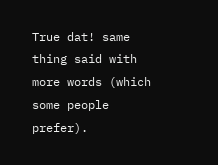True dat! same thing said with more words (which some people prefer).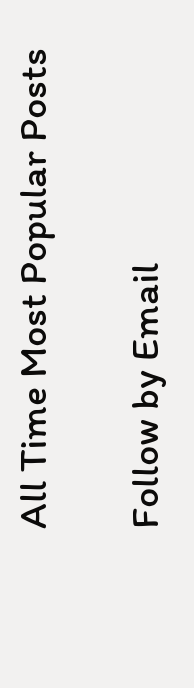All Time Most Popular Posts

Follow by Email